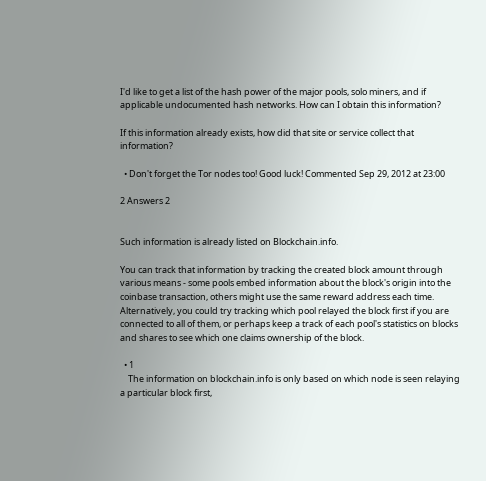I'd like to get a list of the hash power of the major pools, solo miners, and if applicable undocumented hash networks. How can I obtain this information?

If this information already exists, how did that site or service collect that information?

  • Don't forget the Tor nodes too! Good luck! Commented Sep 29, 2012 at 23:00

2 Answers 2


Such information is already listed on Blockchain.info.

You can track that information by tracking the created block amount through various means - some pools embed information about the block's origin into the coinbase transaction, others might use the same reward address each time. Alternatively, you could try tracking which pool relayed the block first if you are connected to all of them, or perhaps keep a track of each pool's statistics on blocks and shares to see which one claims ownership of the block.

  • 1
    The information on blockchain.info is only based on which node is seen relaying a particular block first,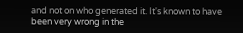and not on who generated it. It's known to have been very wrong in the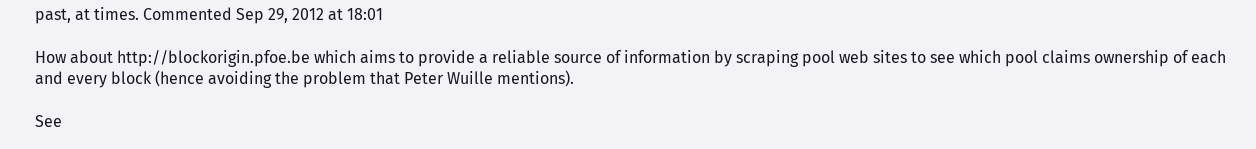past, at times. Commented Sep 29, 2012 at 18:01

How about http://blockorigin.pfoe.be which aims to provide a reliable source of information by scraping pool web sites to see which pool claims ownership of each and every block (hence avoiding the problem that Peter Wuille mentions).

See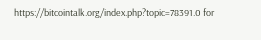https://bitcointalk.org/index.php?topic=78391.0 for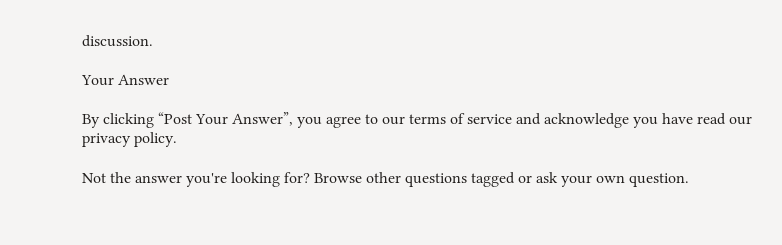discussion.

Your Answer

By clicking “Post Your Answer”, you agree to our terms of service and acknowledge you have read our privacy policy.

Not the answer you're looking for? Browse other questions tagged or ask your own question.